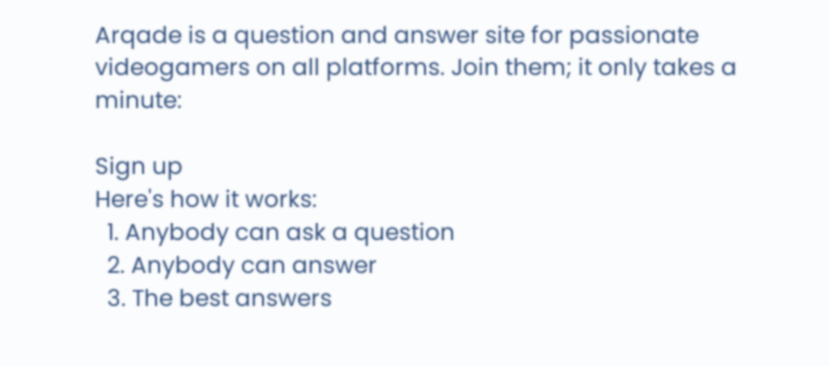Arqade is a question and answer site for passionate videogamers on all platforms. Join them; it only takes a minute:

Sign up
Here's how it works:
  1. Anybody can ask a question
  2. Anybody can answer
  3. The best answers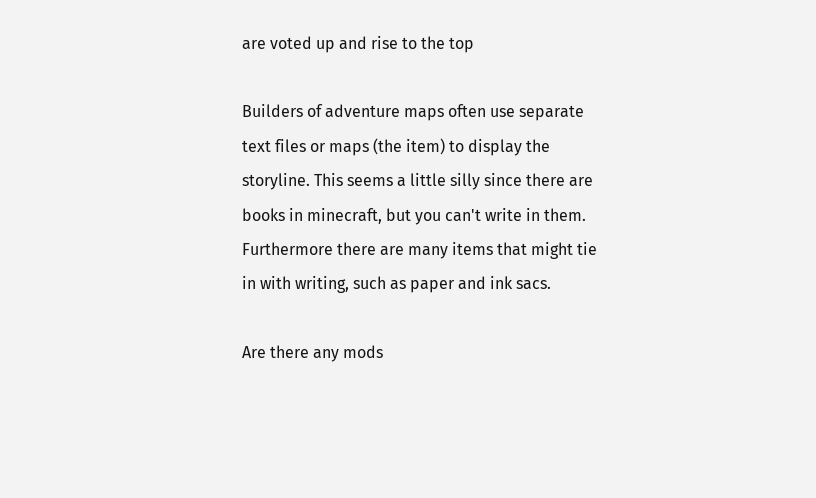are voted up and rise to the top

Builders of adventure maps often use separate text files or maps (the item) to display the storyline. This seems a little silly since there are books in minecraft, but you can't write in them. Furthermore there are many items that might tie in with writing, such as paper and ink sacs.

Are there any mods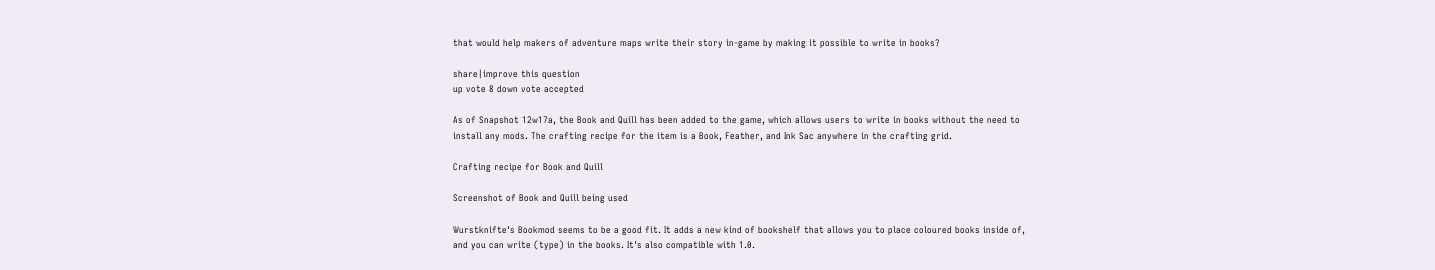that would help makers of adventure maps write their story in-game by making it possible to write in books?

share|improve this question
up vote 8 down vote accepted

As of Snapshot 12w17a, the Book and Quill has been added to the game, which allows users to write in books without the need to install any mods. The crafting recipe for the item is a Book, Feather, and Ink Sac anywhere in the crafting grid.

Crafting recipe for Book and Quill

Screenshot of Book and Quill being used

Wurstknifte's Bookmod seems to be a good fit. It adds a new kind of bookshelf that allows you to place coloured books inside of, and you can write (type) in the books. It's also compatible with 1.0.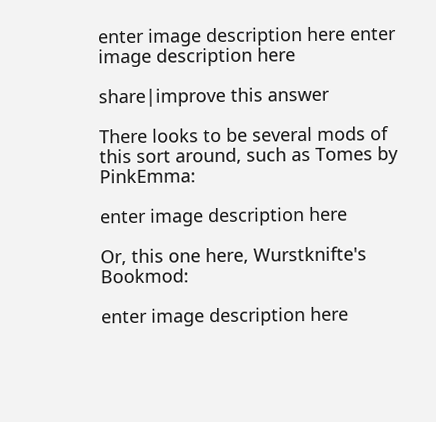enter image description here enter image description here

share|improve this answer

There looks to be several mods of this sort around, such as Tomes by PinkEmma:

enter image description here

Or, this one here, Wurstknifte's Bookmod:

enter image description here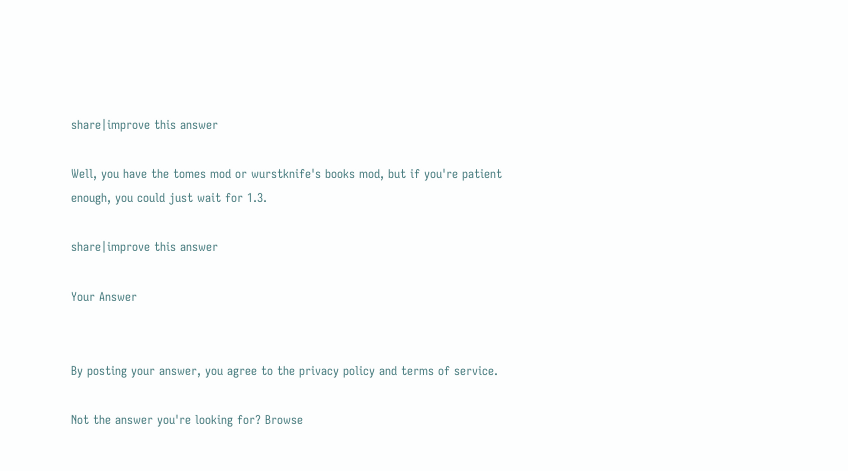share|improve this answer

Well, you have the tomes mod or wurstknife's books mod, but if you're patient enough, you could just wait for 1.3.

share|improve this answer

Your Answer


By posting your answer, you agree to the privacy policy and terms of service.

Not the answer you're looking for? Browse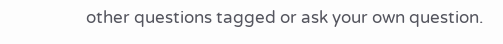other questions tagged or ask your own question.